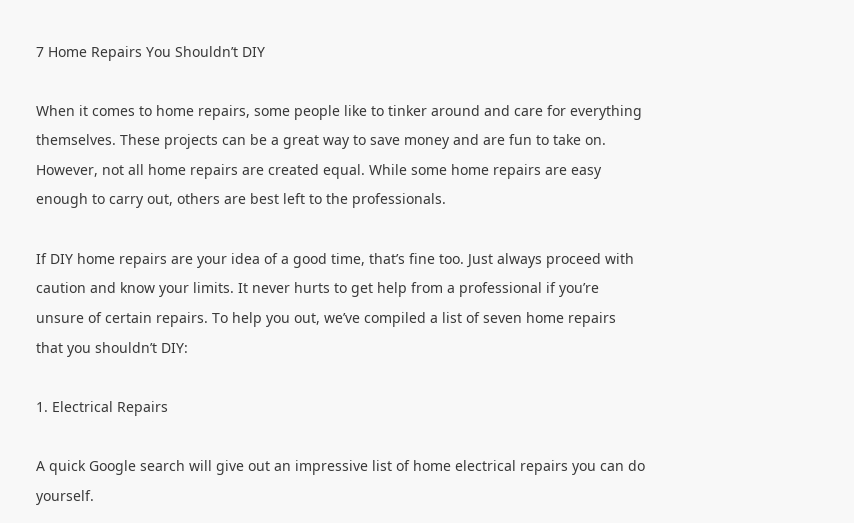7 Home Repairs You Shouldn’t DIY

When it comes to home repairs, some people like to tinker around and care for everything themselves. These projects can be a great way to save money and are fun to take on. However, not all home repairs are created equal. While some home repairs are easy enough to carry out, others are best left to the professionals.

If DIY home repairs are your idea of a good time, that’s fine too. Just always proceed with caution and know your limits. It never hurts to get help from a professional if you’re unsure of certain repairs. To help you out, we’ve compiled a list of seven home repairs that you shouldn’t DIY:

1. Electrical Repairs

A quick Google search will give out an impressive list of home electrical repairs you can do yourself.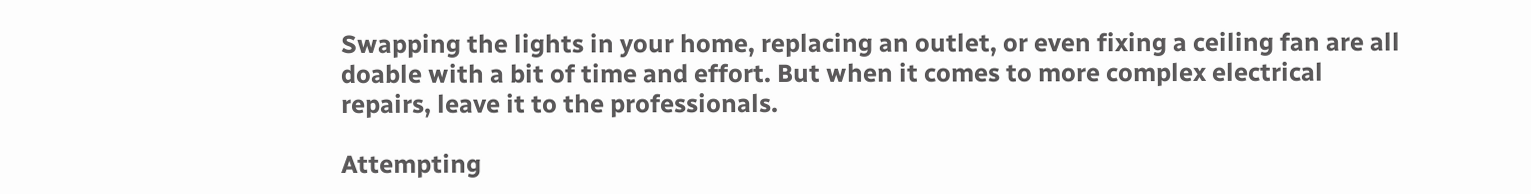Swapping the lights in your home, replacing an outlet, or even fixing a ceiling fan are all doable with a bit of time and effort. But when it comes to more complex electrical repairs, leave it to the professionals.

Attempting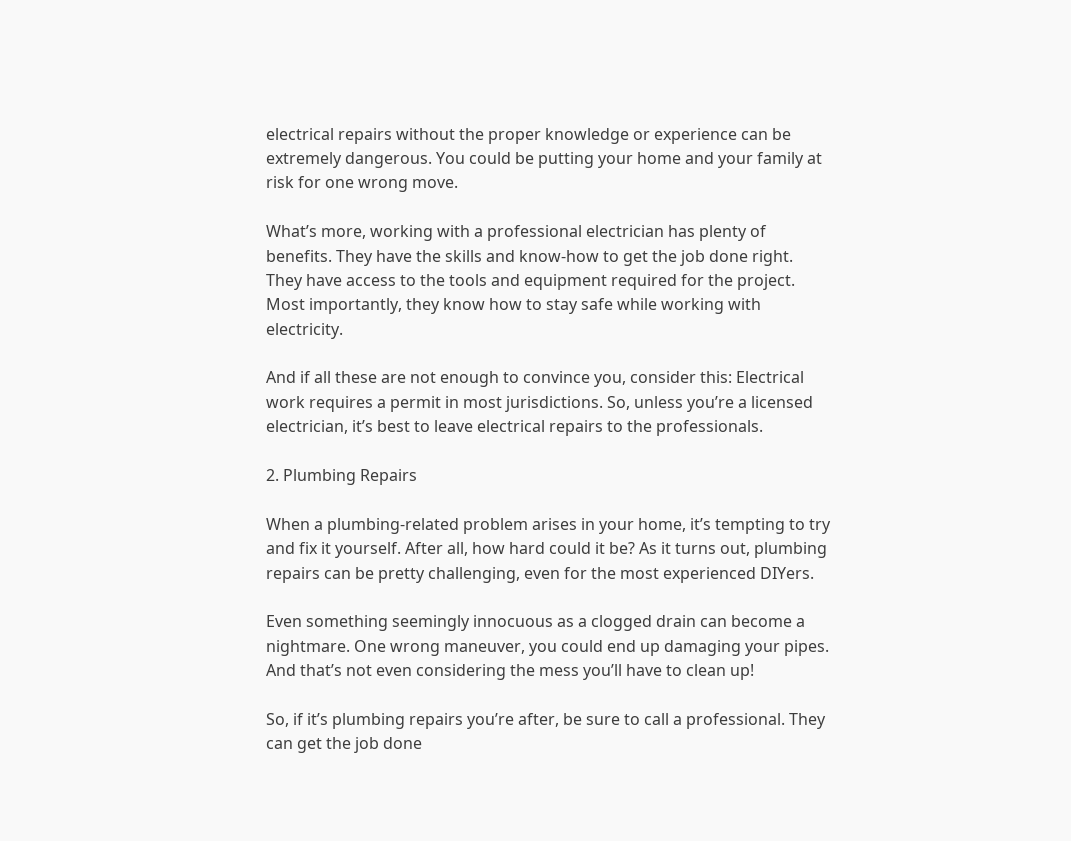electrical repairs without the proper knowledge or experience can be extremely dangerous. You could be putting your home and your family at risk for one wrong move.

What’s more, working with a professional electrician has plenty of benefits. They have the skills and know-how to get the job done right. They have access to the tools and equipment required for the project. Most importantly, they know how to stay safe while working with electricity.

And if all these are not enough to convince you, consider this: Electrical work requires a permit in most jurisdictions. So, unless you’re a licensed electrician, it’s best to leave electrical repairs to the professionals.

2. Plumbing Repairs

When a plumbing-related problem arises in your home, it’s tempting to try and fix it yourself. After all, how hard could it be? As it turns out, plumbing repairs can be pretty challenging, even for the most experienced DIYers.

Even something seemingly innocuous as a clogged drain can become a nightmare. One wrong maneuver, you could end up damaging your pipes. And that’s not even considering the mess you’ll have to clean up!

So, if it’s plumbing repairs you’re after, be sure to call a professional. They can get the job done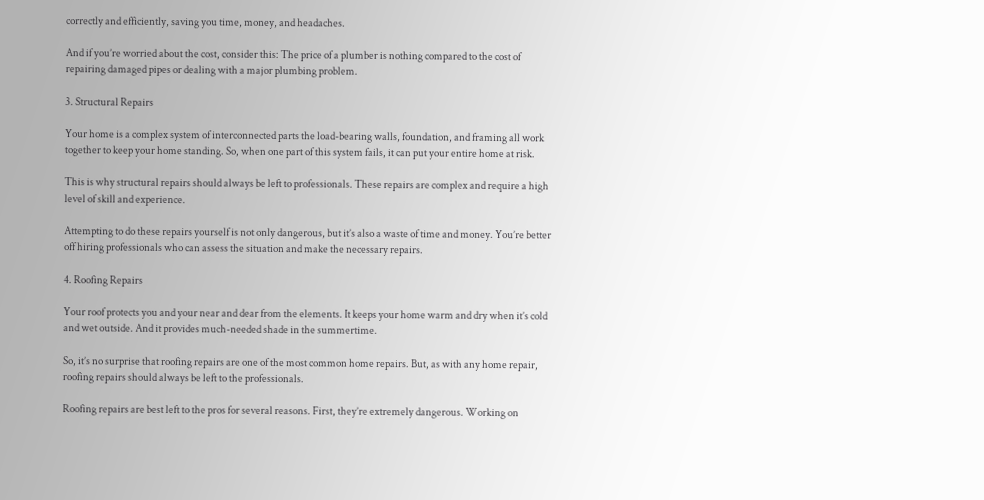correctly and efficiently, saving you time, money, and headaches.

And if you’re worried about the cost, consider this: The price of a plumber is nothing compared to the cost of repairing damaged pipes or dealing with a major plumbing problem.

3. Structural Repairs

Your home is a complex system of interconnected parts the load-bearing walls, foundation, and framing all work together to keep your home standing. So, when one part of this system fails, it can put your entire home at risk.

This is why structural repairs should always be left to professionals. These repairs are complex and require a high level of skill and experience.

Attempting to do these repairs yourself is not only dangerous, but it’s also a waste of time and money. You’re better off hiring professionals who can assess the situation and make the necessary repairs.

4. Roofing Repairs

Your roof protects you and your near and dear from the elements. It keeps your home warm and dry when it’s cold and wet outside. And it provides much-needed shade in the summertime.

So, it’s no surprise that roofing repairs are one of the most common home repairs. But, as with any home repair, roofing repairs should always be left to the professionals.

Roofing repairs are best left to the pros for several reasons. First, they’re extremely dangerous. Working on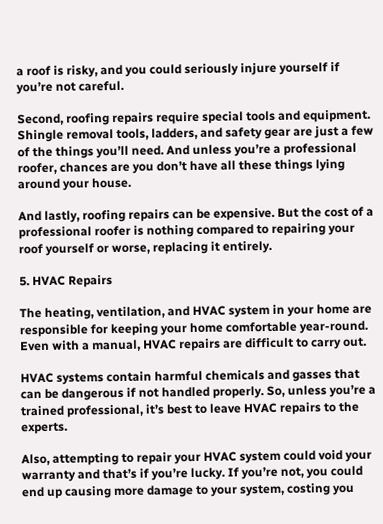a roof is risky, and you could seriously injure yourself if you’re not careful.

Second, roofing repairs require special tools and equipment. Shingle removal tools, ladders, and safety gear are just a few of the things you’ll need. And unless you’re a professional roofer, chances are you don’t have all these things lying around your house.

And lastly, roofing repairs can be expensive. But the cost of a professional roofer is nothing compared to repairing your roof yourself or worse, replacing it entirely.

5. HVAC Repairs

The heating, ventilation, and HVAC system in your home are responsible for keeping your home comfortable year-round. Even with a manual, HVAC repairs are difficult to carry out.

HVAC systems contain harmful chemicals and gasses that can be dangerous if not handled properly. So, unless you’re a trained professional, it’s best to leave HVAC repairs to the experts.

Also, attempting to repair your HVAC system could void your warranty and that’s if you’re lucky. If you’re not, you could end up causing more damage to your system, costing you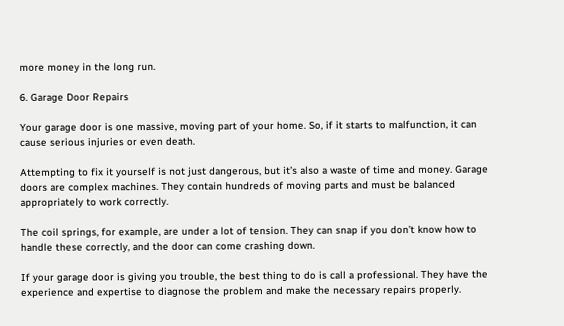more money in the long run.

6. Garage Door Repairs

Your garage door is one massive, moving part of your home. So, if it starts to malfunction, it can cause serious injuries or even death.

Attempting to fix it yourself is not just dangerous, but it’s also a waste of time and money. Garage doors are complex machines. They contain hundreds of moving parts and must be balanced appropriately to work correctly.

The coil springs, for example, are under a lot of tension. They can snap if you don’t know how to handle these correctly, and the door can come crashing down.

If your garage door is giving you trouble, the best thing to do is call a professional. They have the experience and expertise to diagnose the problem and make the necessary repairs properly.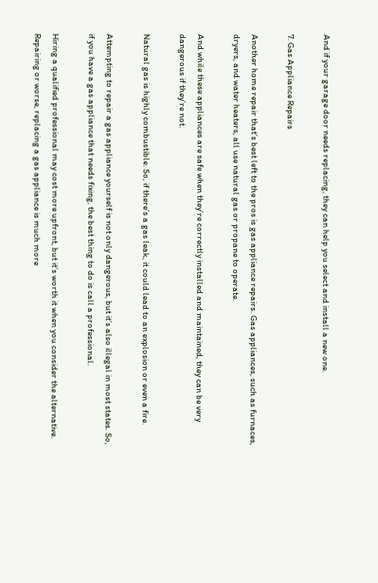And if your garage door needs replacing, they can help you select and install a new one.

7. Gas Appliance Repairs

Another home repair that’s best left to the pros is gas appliance repairs. Gas appliances, such as furnaces, dryers, and water heaters, all use natural gas or propane to operate.

And while these appliances are safe when they’re correctly installed and maintained, they can be very dangerous if they’re not.

Natural gas is highly combustible. So, if there’s a gas leak, it could lead to an explosion or even a fire.

Attempting to repair a gas appliance yourself is not only dangerous, but it’s also illegal in most states. So, if you have a gas appliance that needs fixing, the best thing to do is call a professional.

Hiring a qualified professional may cost more upfront, but it’s worth it when you consider the alternative. Repairing or worse, replacing a gas appliance is much more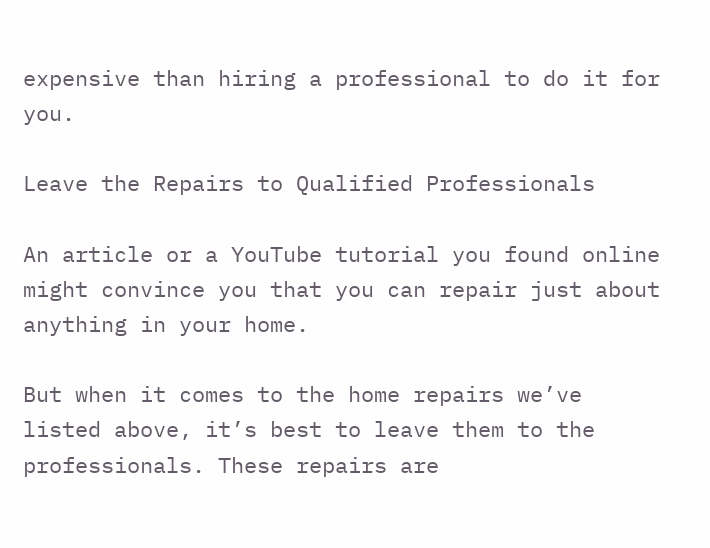expensive than hiring a professional to do it for you.

Leave the Repairs to Qualified Professionals

An article or a YouTube tutorial you found online might convince you that you can repair just about anything in your home.

But when it comes to the home repairs we’ve listed above, it’s best to leave them to the professionals. These repairs are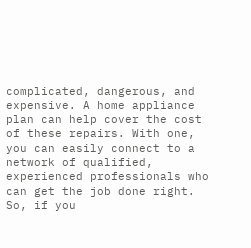complicated, dangerous, and expensive. A home appliance plan can help cover the cost of these repairs. With one, you can easily connect to a network of qualified, experienced professionals who can get the job done right. So, if you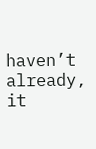haven’t already, it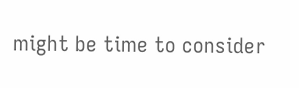might be time to consider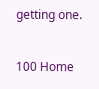getting one.


100 Home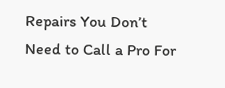Repairs You Don’t Need to Call a Pro For